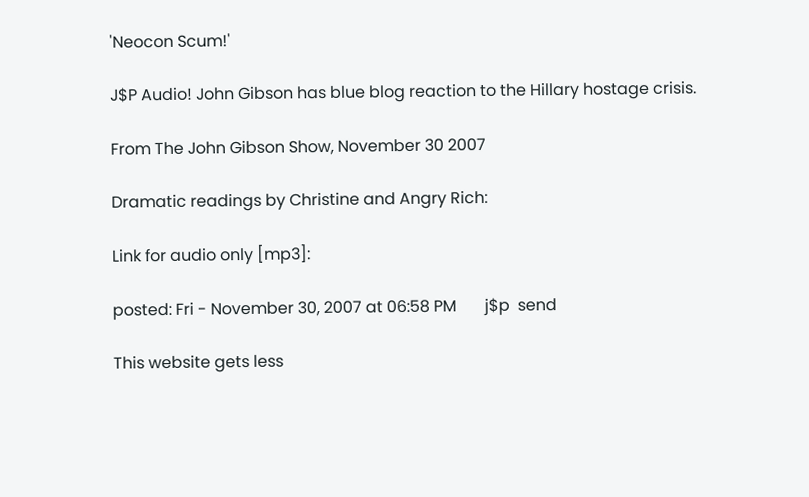'Neocon Scum!'

J$P Audio! John Gibson has blue blog reaction to the Hillary hostage crisis.

From The John Gibson Show, November 30 2007

Dramatic readings by Christine and Angry Rich:

Link for audio only [mp3]:

posted: Fri - November 30, 2007 at 06:58 PM       j$p  send

This website gets less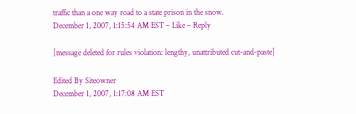traffic than a one way road to a state prison in the snow.
December 1, 2007, 1:15:54 AM EST – Like – Reply

[message deleted for rules violation: lengthy, unattributed cut-and-paste]

Edited By Siteowner
December 1, 2007, 1:17:08 AM EST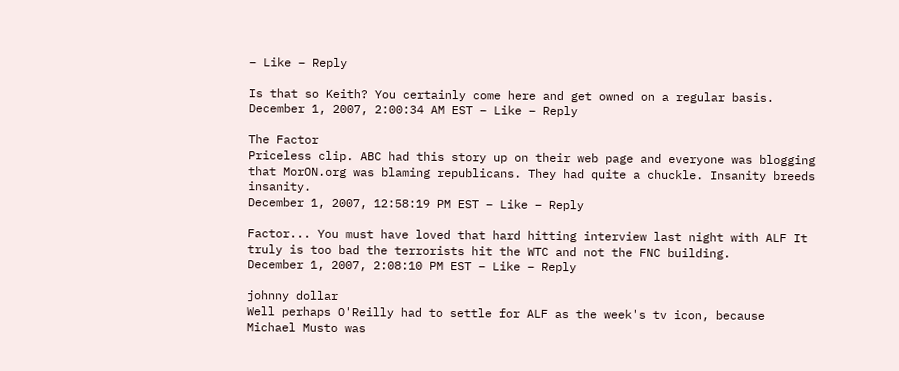– Like – Reply

Is that so Keith? You certainly come here and get owned on a regular basis.
December 1, 2007, 2:00:34 AM EST – Like – Reply

The Factor
Priceless clip. ABC had this story up on their web page and everyone was blogging that MorON.org was blaming republicans. They had quite a chuckle. Insanity breeds insanity.
December 1, 2007, 12:58:19 PM EST – Like – Reply

Factor... You must have loved that hard hitting interview last night with ALF It truly is too bad the terrorists hit the WTC and not the FNC building.
December 1, 2007, 2:08:10 PM EST – Like – Reply

johnny dollar
Well perhaps O'Reilly had to settle for ALF as the week's tv icon, because Michael Musto was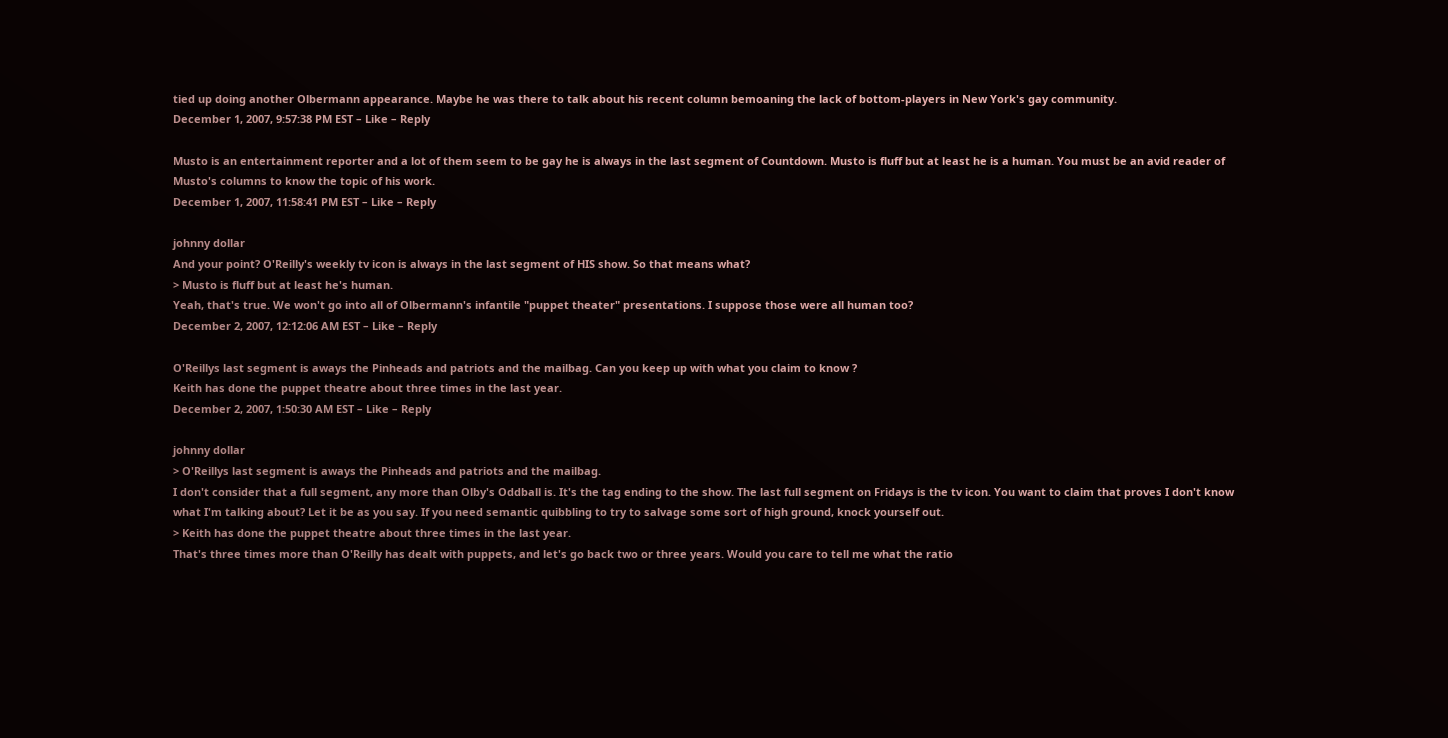tied up doing another Olbermann appearance. Maybe he was there to talk about his recent column bemoaning the lack of bottom-players in New York's gay community.
December 1, 2007, 9:57:38 PM EST – Like – Reply

Musto is an entertainment reporter and a lot of them seem to be gay he is always in the last segment of Countdown. Musto is fluff but at least he is a human. You must be an avid reader of Musto's columns to know the topic of his work.
December 1, 2007, 11:58:41 PM EST – Like – Reply

johnny dollar
And your point? O'Reilly's weekly tv icon is always in the last segment of HIS show. So that means what?
> Musto is fluff but at least he's human.
Yeah, that's true. We won't go into all of Olbermann's infantile "puppet theater" presentations. I suppose those were all human too?
December 2, 2007, 12:12:06 AM EST – Like – Reply

O'Reillys last segment is aways the Pinheads and patriots and the mailbag. Can you keep up with what you claim to know ?
Keith has done the puppet theatre about three times in the last year.
December 2, 2007, 1:50:30 AM EST – Like – Reply

johnny dollar
> O'Reillys last segment is aways the Pinheads and patriots and the mailbag.
I don't consider that a full segment, any more than Olby's Oddball is. It's the tag ending to the show. The last full segment on Fridays is the tv icon. You want to claim that proves I don't know what I'm talking about? Let it be as you say. If you need semantic quibbling to try to salvage some sort of high ground, knock yourself out.
> Keith has done the puppet theatre about three times in the last year.
That's three times more than O'Reilly has dealt with puppets, and let's go back two or three years. Would you care to tell me what the ratio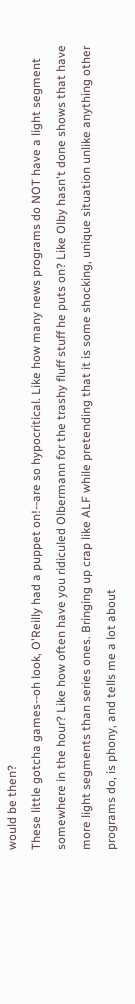would be then?
These little gotcha games--oh look, O'Reilly had a puppet on!--are so hypocritical. Like how many news programs do NOT have a light segment somewhere in the hour? Like how often have you ridiculed Olbermann for the trashy fluff stuff he puts on? Like Olby hasn't done shows that have more light segments than series ones. Bringing up crap like ALF while pretending that it is some shocking, unique situation unlike anything other programs do, is phony, and tells me a lot about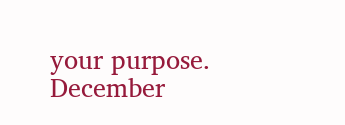your purpose.
December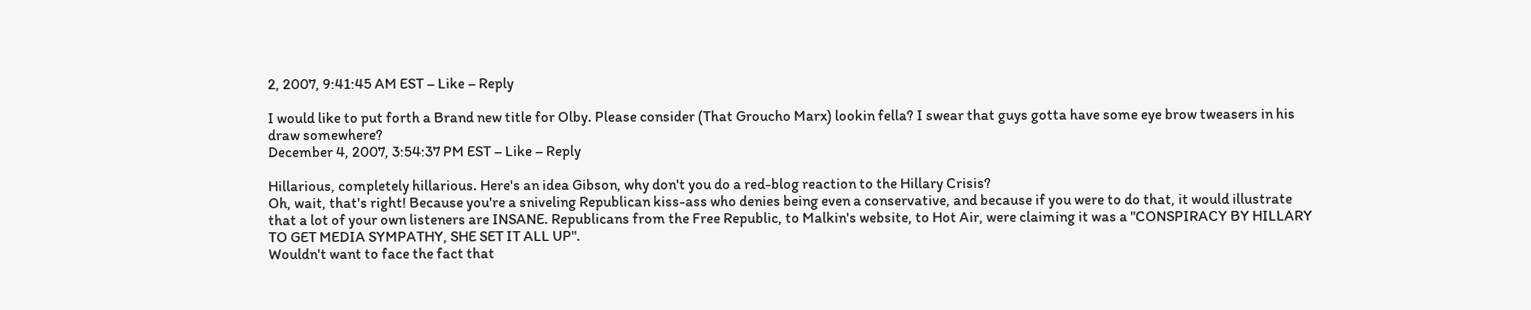2, 2007, 9:41:45 AM EST – Like – Reply

I would like to put forth a Brand new title for Olby. Please consider (That Groucho Marx) lookin fella? I swear that guys gotta have some eye brow tweasers in his draw somewhere?
December 4, 2007, 3:54:37 PM EST – Like – Reply

Hillarious, completely hillarious. Here's an idea Gibson, why don't you do a red-blog reaction to the Hillary Crisis?
Oh, wait, that's right! Because you're a sniveling Republican kiss-ass who denies being even a conservative, and because if you were to do that, it would illustrate that a lot of your own listeners are INSANE. Republicans from the Free Republic, to Malkin's website, to Hot Air, were claiming it was a "CONSPIRACY BY HILLARY TO GET MEDIA SYMPATHY, SHE SET IT ALL UP".
Wouldn't want to face the fact that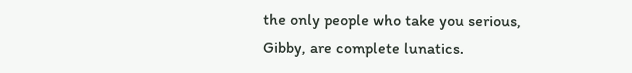the only people who take you serious, Gibby, are complete lunatics.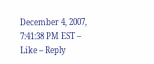December 4, 2007, 7:41:38 PM EST – Like – Reply